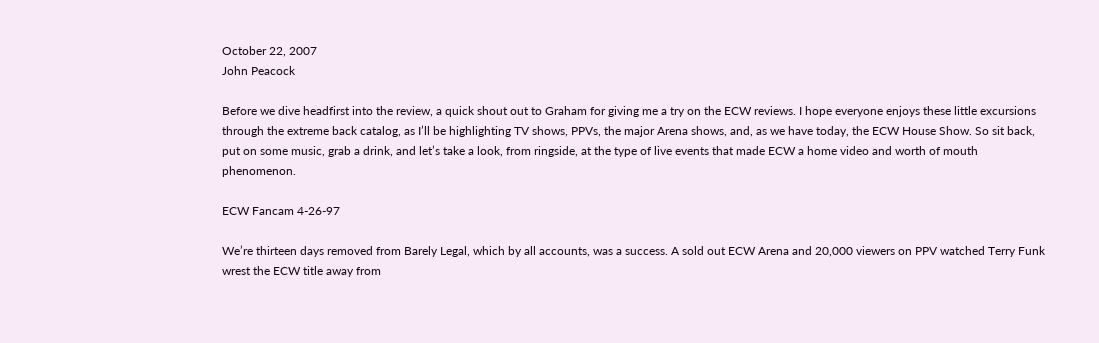October 22, 2007
John Peacock

Before we dive headfirst into the review, a quick shout out to Graham for giving me a try on the ECW reviews. I hope everyone enjoys these little excursions through the extreme back catalog, as I’ll be highlighting TV shows, PPVs, the major Arena shows, and, as we have today, the ECW House Show. So sit back, put on some music, grab a drink, and let’s take a look, from ringside, at the type of live events that made ECW a home video and worth of mouth phenomenon.

ECW Fancam 4-26-97

We’re thirteen days removed from Barely Legal, which by all accounts, was a success. A sold out ECW Arena and 20,000 viewers on PPV watched Terry Funk wrest the ECW title away from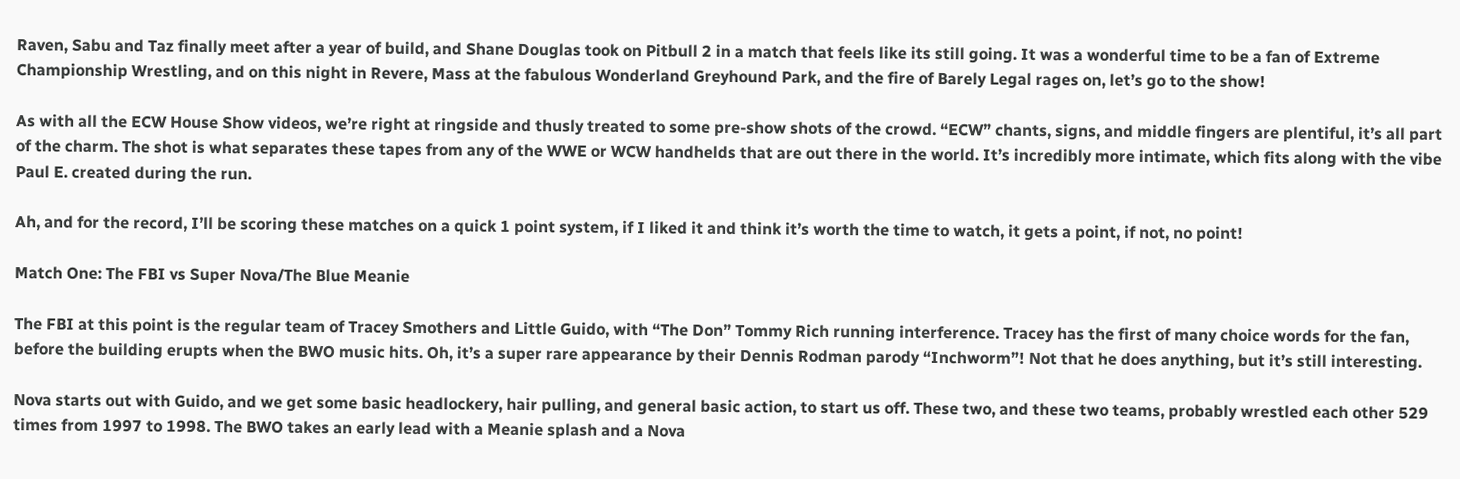Raven, Sabu and Taz finally meet after a year of build, and Shane Douglas took on Pitbull 2 in a match that feels like its still going. It was a wonderful time to be a fan of Extreme Championship Wrestling, and on this night in Revere, Mass at the fabulous Wonderland Greyhound Park, and the fire of Barely Legal rages on, let’s go to the show!

As with all the ECW House Show videos, we’re right at ringside and thusly treated to some pre-show shots of the crowd. “ECW” chants, signs, and middle fingers are plentiful, it’s all part of the charm. The shot is what separates these tapes from any of the WWE or WCW handhelds that are out there in the world. It’s incredibly more intimate, which fits along with the vibe Paul E. created during the run.

Ah, and for the record, I’ll be scoring these matches on a quick 1 point system, if I liked it and think it’s worth the time to watch, it gets a point, if not, no point!

Match One: The FBI vs Super Nova/The Blue Meanie

The FBI at this point is the regular team of Tracey Smothers and Little Guido, with “The Don” Tommy Rich running interference. Tracey has the first of many choice words for the fan, before the building erupts when the BWO music hits. Oh, it’s a super rare appearance by their Dennis Rodman parody “Inchworm”! Not that he does anything, but it’s still interesting.

Nova starts out with Guido, and we get some basic headlockery, hair pulling, and general basic action, to start us off. These two, and these two teams, probably wrestled each other 529 times from 1997 to 1998. The BWO takes an early lead with a Meanie splash and a Nova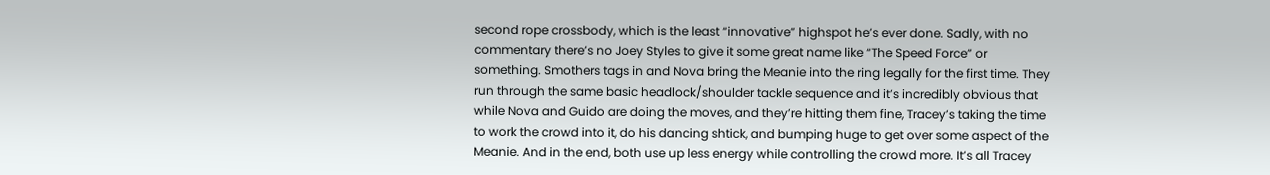second rope crossbody, which is the least “innovative” highspot he’s ever done. Sadly, with no commentary there’s no Joey Styles to give it some great name like “The Speed Force” or something. Smothers tags in and Nova bring the Meanie into the ring legally for the first time. They run through the same basic headlock/shoulder tackle sequence and it’s incredibly obvious that while Nova and Guido are doing the moves, and they’re hitting them fine, Tracey’s taking the time to work the crowd into it, do his dancing shtick, and bumping huge to get over some aspect of the Meanie. And in the end, both use up less energy while controlling the crowd more. It’s all Tracey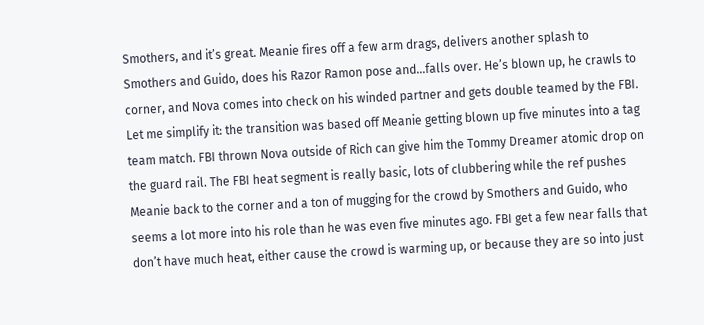Smothers, and it’s great. Meanie fires off a few arm drags, delivers another splash to Smothers and Guido, does his Razor Ramon pose and…falls over. He’s blown up, he crawls to corner, and Nova comes into check on his winded partner and gets double teamed by the FBI. Let me simplify it: the transition was based off Meanie getting blown up five minutes into a tag team match. FBI thrown Nova outside of Rich can give him the Tommy Dreamer atomic drop on the guard rail. The FBI heat segment is really basic, lots of clubbering while the ref pushes Meanie back to the corner and a ton of mugging for the crowd by Smothers and Guido, who seems a lot more into his role than he was even five minutes ago. FBI get a few near falls that don’t have much heat, either cause the crowd is warming up, or because they are so into just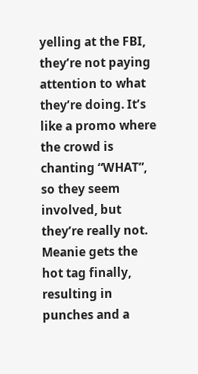yelling at the FBI, they’re not paying attention to what they’re doing. It’s like a promo where the crowd is chanting “WHAT”, so they seem involved, but they’re really not. Meanie gets the hot tag finally, resulting in punches and a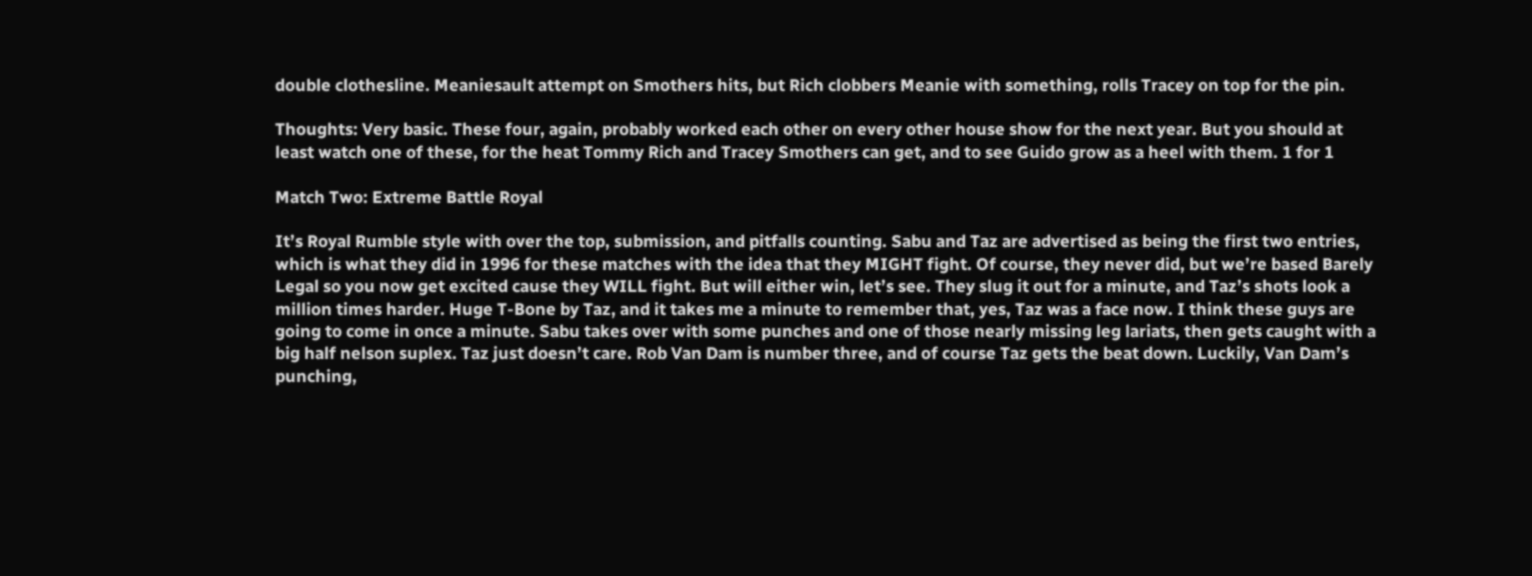double clothesline. Meaniesault attempt on Smothers hits, but Rich clobbers Meanie with something, rolls Tracey on top for the pin.

Thoughts: Very basic. These four, again, probably worked each other on every other house show for the next year. But you should at least watch one of these, for the heat Tommy Rich and Tracey Smothers can get, and to see Guido grow as a heel with them. 1 for 1

Match Two: Extreme Battle Royal

It’s Royal Rumble style with over the top, submission, and pitfalls counting. Sabu and Taz are advertised as being the first two entries, which is what they did in 1996 for these matches with the idea that they MIGHT fight. Of course, they never did, but we’re based Barely Legal so you now get excited cause they WILL fight. But will either win, let’s see. They slug it out for a minute, and Taz’s shots look a million times harder. Huge T-Bone by Taz, and it takes me a minute to remember that, yes, Taz was a face now. I think these guys are going to come in once a minute. Sabu takes over with some punches and one of those nearly missing leg lariats, then gets caught with a big half nelson suplex. Taz just doesn’t care. Rob Van Dam is number three, and of course Taz gets the beat down. Luckily, Van Dam’s punching,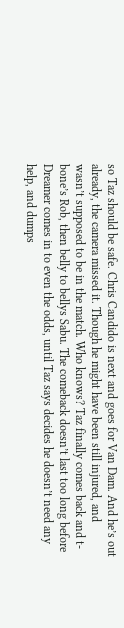so Taz should be safe. Chris Candido is next and goes for Van Dam. And he’s out already, the camera missed it. Though he might have been still injured, and wasn’t supposed to be in the match. Who knows? Taz finally comes back and t-bone’s Rob, then belly to bellys Sabu. The comeback doesn’t last too long before Dreamer comes in to even the odds, until Taz says decides he doesn’t need any help, and dumps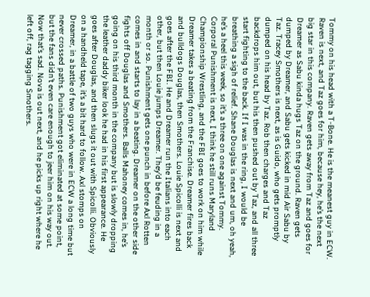Tommy on his head with a T-Bone. He is the meanest guy in ECW. Raven is next, and Taz goes for him, because hey, he’s the next big star in this company. Raven gets away from Taz and goes for Dreamer as Sabu kinda hugs Taz on the ground. Raven gets dumped by Dreamer, and Sabu gets kicked in mid Air Sabu by Taz. Tracey Smothers is next, as is Guido, who gets promptly dumped on his head by Taz. Rob then charges and Taz backdrops him out, but his then pushed out by Taz, and all three start fighting to the back. If I was in the ring, I would be breathing a sigh of relief. Shane Douglas is next and um, oh yeah, he’s a heel this week, so it’s a three on one against Tommy. Corporal Punishment is next, I think he still runs Maryland Championship Wrestling, and the FBI goes to work on him while Dreamer takes a beating from the Franchise. Dreamer fires back and bulldogs Douglas, then Smothers. Louie Spicolli is next and goes after the FBI. He and Dreamer run the Italians into each other, but then Louie jumps Dreamer. They’d be feuding in a month or so. Punishment gets one punch in before Axl Rotten comes in and starts to lay in a beating. Dreamer on the other side fights off Douglas and Smothers. Balls Mahoney comes in, he’s going on his third month in the company but is slowly dropping the leather daddy biker look he had in his first appearance. He goes after Douglas, and then slugs it out with Spicolli. Obviously on a handheld tape, it’s a bit hard to follow. Axl stomps on Dreamer, in a battle of two guys who were in ECW a long time but never crossed paths. Punishment got eliminated at some point, but the fans didn’t even care enough to jeer him on his way out. Now that’s sad. Nova is out next, and he picks up right where he left off, rag tagging Smothers.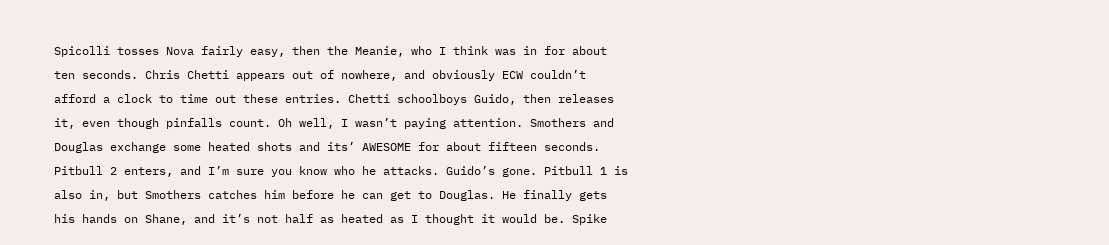Spicolli tosses Nova fairly easy, then the Meanie, who I think was in for about ten seconds. Chris Chetti appears out of nowhere, and obviously ECW couldn’t afford a clock to time out these entries. Chetti schoolboys Guido, then releases it, even though pinfalls count. Oh well, I wasn’t paying attention. Smothers and Douglas exchange some heated shots and its’ AWESOME for about fifteen seconds. Pitbull 2 enters, and I’m sure you know who he attacks. Guido’s gone. Pitbull 1 is also in, but Smothers catches him before he can get to Douglas. He finally gets his hands on Shane, and it’s not half as heated as I thought it would be. Spike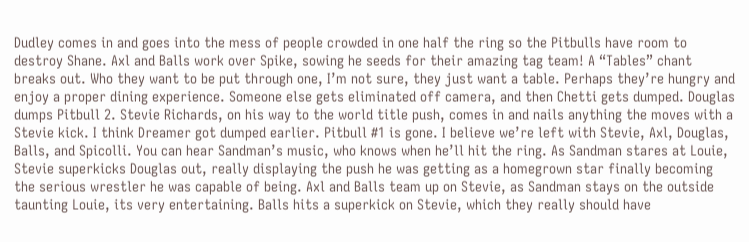Dudley comes in and goes into the mess of people crowded in one half the ring so the Pitbulls have room to destroy Shane. Axl and Balls work over Spike, sowing he seeds for their amazing tag team! A “Tables” chant breaks out. Who they want to be put through one, I’m not sure, they just want a table. Perhaps they’re hungry and enjoy a proper dining experience. Someone else gets eliminated off camera, and then Chetti gets dumped. Douglas dumps Pitbull 2. Stevie Richards, on his way to the world title push, comes in and nails anything the moves with a Stevie kick. I think Dreamer got dumped earlier. Pitbull #1 is gone. I believe we’re left with Stevie, Axl, Douglas, Balls, and Spicolli. You can hear Sandman’s music, who knows when he’ll hit the ring. As Sandman stares at Louie, Stevie superkicks Douglas out, really displaying the push he was getting as a homegrown star finally becoming the serious wrestler he was capable of being. Axl and Balls team up on Stevie, as Sandman stays on the outside taunting Louie, its very entertaining. Balls hits a superkick on Stevie, which they really should have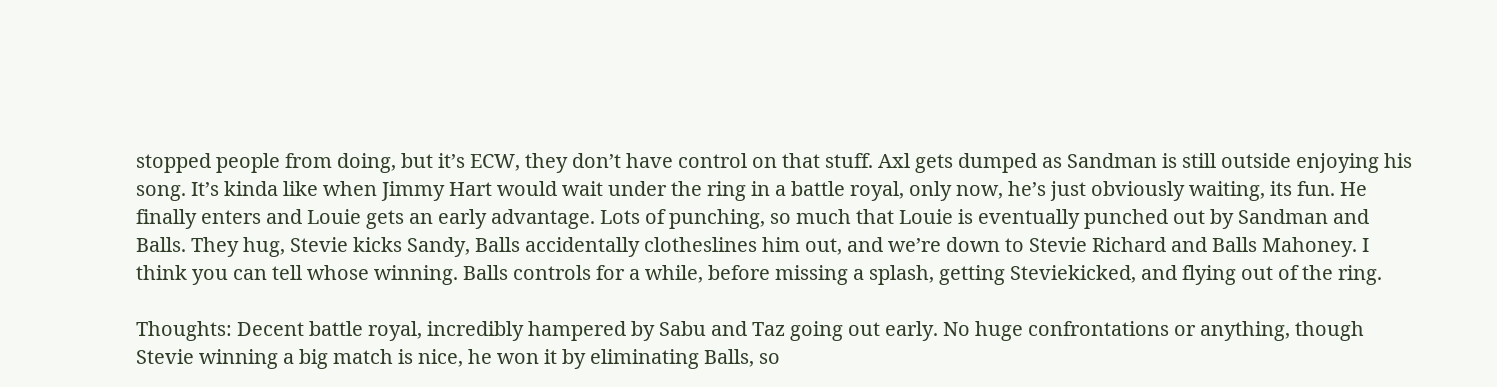stopped people from doing, but it’s ECW, they don’t have control on that stuff. Axl gets dumped as Sandman is still outside enjoying his song. It’s kinda like when Jimmy Hart would wait under the ring in a battle royal, only now, he’s just obviously waiting, its fun. He finally enters and Louie gets an early advantage. Lots of punching, so much that Louie is eventually punched out by Sandman and Balls. They hug, Stevie kicks Sandy, Balls accidentally clotheslines him out, and we’re down to Stevie Richard and Balls Mahoney. I think you can tell whose winning. Balls controls for a while, before missing a splash, getting Steviekicked, and flying out of the ring.

Thoughts: Decent battle royal, incredibly hampered by Sabu and Taz going out early. No huge confrontations or anything, though Stevie winning a big match is nice, he won it by eliminating Balls, so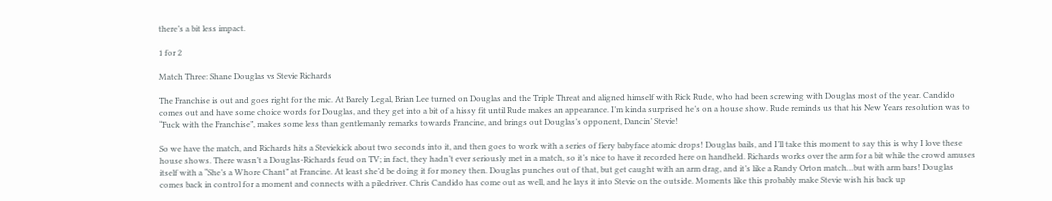there’s a bit less impact.

1 for 2

Match Three: Shane Douglas vs Stevie Richards

The Franchise is out and goes right for the mic. At Barely Legal, Brian Lee turned on Douglas and the Triple Threat and aligned himself with Rick Rude, who had been screwing with Douglas most of the year. Candido comes out and have some choice words for Douglas, and they get into a bit of a hissy fit until Rude makes an appearance. I’m kinda surprised he’s on a house show. Rude reminds us that his New Years resolution was to “Fuck with the Franchise”, makes some less than gentlemanly remarks towards Francine, and brings out Douglas’s opponent, Dancin’ Stevie!

So we have the match, and Richards hits a Steviekick about two seconds into it, and then goes to work with a series of fiery babyface atomic drops! Douglas bails, and I’ll take this moment to say this is why I love these house shows. There wasn’t a Douglas-Richards feud on TV; in fact, they hadn’t ever seriously met in a match, so it’s nice to have it recorded here on handheld. Richards works over the arm for a bit while the crowd amuses itself with a “She’s a Whore Chant” at Francine. At least she’d be doing it for money then. Douglas punches out of that, but get caught with an arm drag, and it’s like a Randy Orton match…but with arm bars! Douglas comes back in control for a moment and connects with a piledriver. Chris Candido has come out as well, and he lays it into Stevie on the outside. Moments like this probably make Stevie wish his back up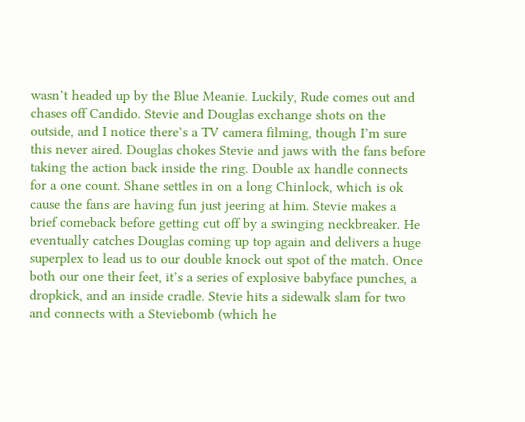wasn’t headed up by the Blue Meanie. Luckily, Rude comes out and chases off Candido. Stevie and Douglas exchange shots on the outside, and I notice there’s a TV camera filming, though I’m sure this never aired. Douglas chokes Stevie and jaws with the fans before taking the action back inside the ring. Double ax handle connects for a one count. Shane settles in on a long Chinlock, which is ok cause the fans are having fun just jeering at him. Stevie makes a brief comeback before getting cut off by a swinging neckbreaker. He eventually catches Douglas coming up top again and delivers a huge superplex to lead us to our double knock out spot of the match. Once both our one their feet, it’s a series of explosive babyface punches, a dropkick, and an inside cradle. Stevie hits a sidewalk slam for two and connects with a Steviebomb (which he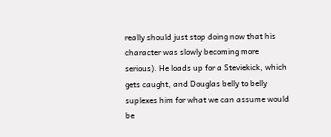really should just stop doing now that his character was slowly becoming more serious). He loads up for a Steviekick, which gets caught, and Douglas belly to belly suplexes him for what we can assume would be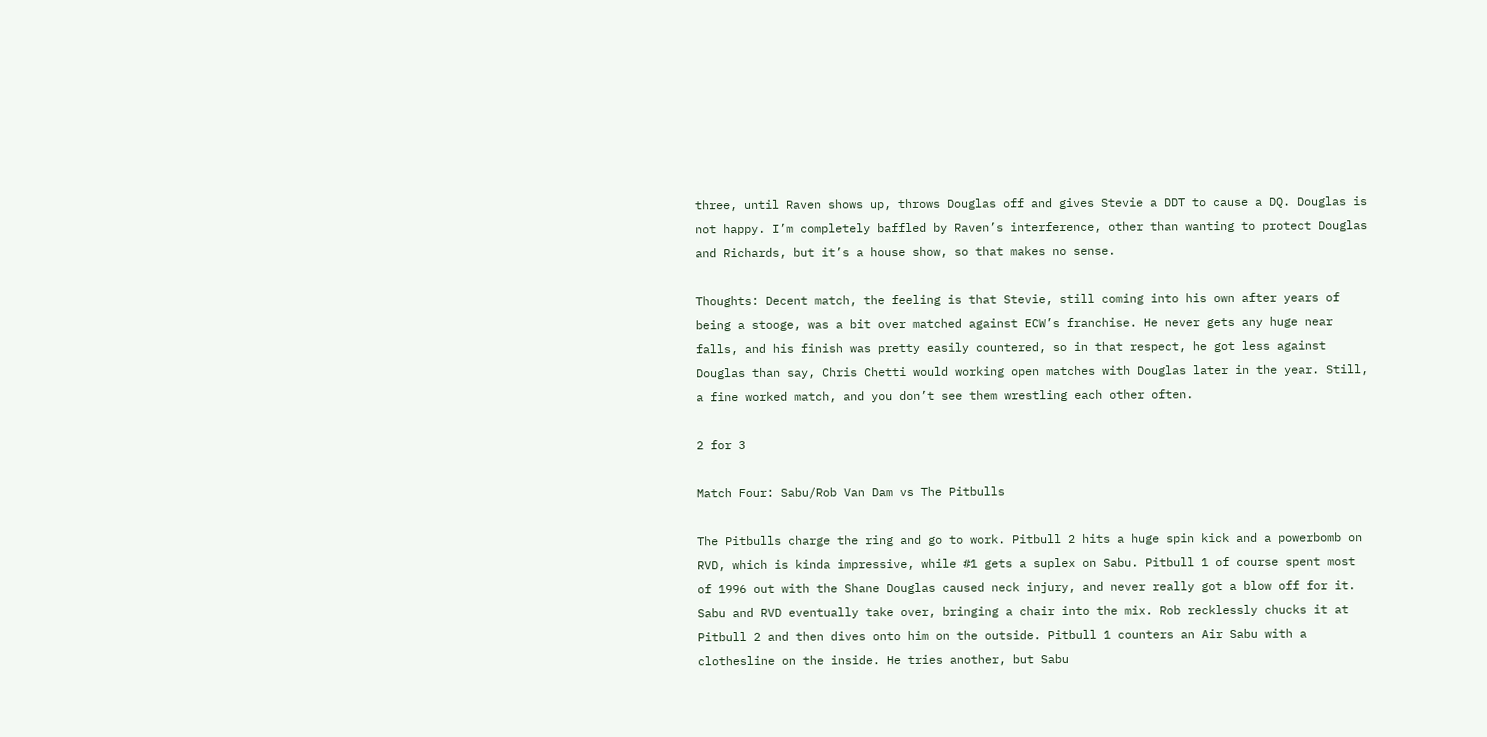three, until Raven shows up, throws Douglas off and gives Stevie a DDT to cause a DQ. Douglas is not happy. I’m completely baffled by Raven’s interference, other than wanting to protect Douglas and Richards, but it’s a house show, so that makes no sense.

Thoughts: Decent match, the feeling is that Stevie, still coming into his own after years of being a stooge, was a bit over matched against ECW’s franchise. He never gets any huge near falls, and his finish was pretty easily countered, so in that respect, he got less against Douglas than say, Chris Chetti would working open matches with Douglas later in the year. Still, a fine worked match, and you don’t see them wrestling each other often.

2 for 3

Match Four: Sabu/Rob Van Dam vs The Pitbulls

The Pitbulls charge the ring and go to work. Pitbull 2 hits a huge spin kick and a powerbomb on RVD, which is kinda impressive, while #1 gets a suplex on Sabu. Pitbull 1 of course spent most of 1996 out with the Shane Douglas caused neck injury, and never really got a blow off for it. Sabu and RVD eventually take over, bringing a chair into the mix. Rob recklessly chucks it at Pitbull 2 and then dives onto him on the outside. Pitbull 1 counters an Air Sabu with a clothesline on the inside. He tries another, but Sabu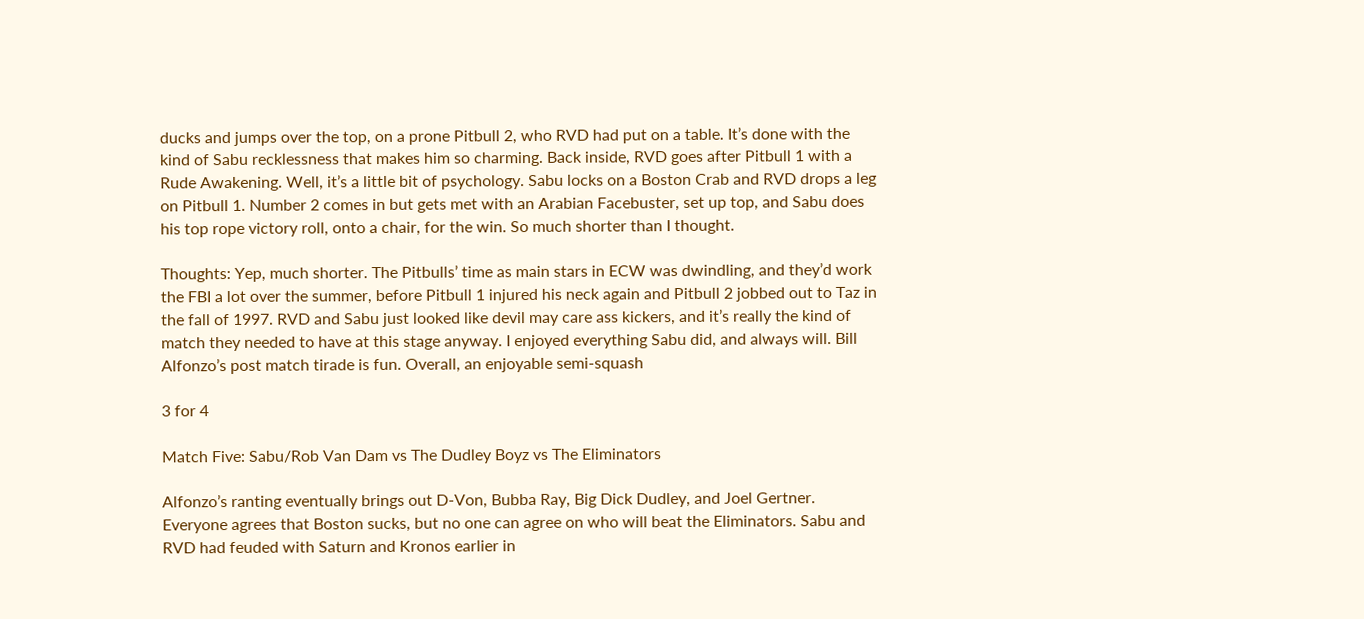ducks and jumps over the top, on a prone Pitbull 2, who RVD had put on a table. It’s done with the kind of Sabu recklessness that makes him so charming. Back inside, RVD goes after Pitbull 1 with a Rude Awakening. Well, it’s a little bit of psychology. Sabu locks on a Boston Crab and RVD drops a leg on Pitbull 1. Number 2 comes in but gets met with an Arabian Facebuster, set up top, and Sabu does his top rope victory roll, onto a chair, for the win. So much shorter than I thought.

Thoughts: Yep, much shorter. The Pitbulls’ time as main stars in ECW was dwindling, and they’d work the FBI a lot over the summer, before Pitbull 1 injured his neck again and Pitbull 2 jobbed out to Taz in the fall of 1997. RVD and Sabu just looked like devil may care ass kickers, and it’s really the kind of match they needed to have at this stage anyway. I enjoyed everything Sabu did, and always will. Bill Alfonzo’s post match tirade is fun. Overall, an enjoyable semi-squash

3 for 4

Match Five: Sabu/Rob Van Dam vs The Dudley Boyz vs The Eliminators

Alfonzo’s ranting eventually brings out D-Von, Bubba Ray, Big Dick Dudley, and Joel Gertner. Everyone agrees that Boston sucks, but no one can agree on who will beat the Eliminators. Sabu and RVD had feuded with Saturn and Kronos earlier in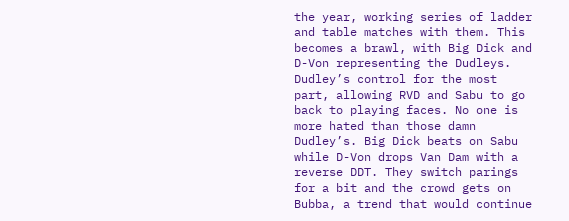the year, working series of ladder and table matches with them. This becomes a brawl, with Big Dick and D-Von representing the Dudleys. Dudley’s control for the most part, allowing RVD and Sabu to go back to playing faces. No one is more hated than those damn Dudley’s. Big Dick beats on Sabu while D-Von drops Van Dam with a reverse DDT. They switch parings for a bit and the crowd gets on Bubba, a trend that would continue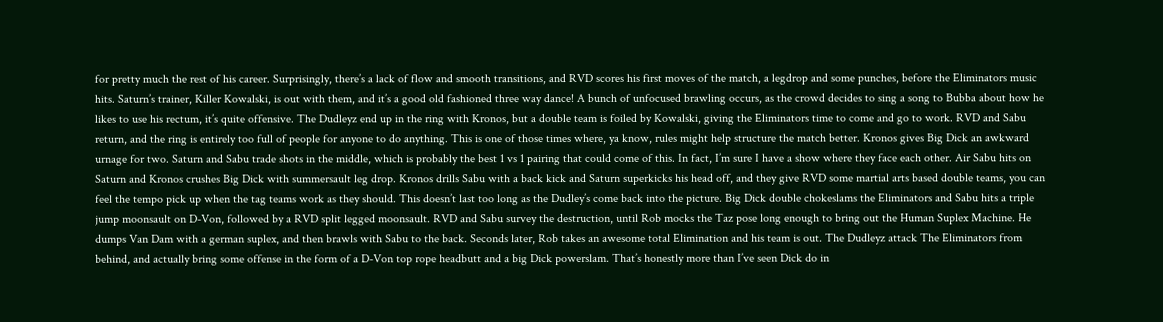for pretty much the rest of his career. Surprisingly, there’s a lack of flow and smooth transitions, and RVD scores his first moves of the match, a legdrop and some punches, before the Eliminators music hits. Saturn’s trainer, Killer Kowalski, is out with them, and it’s a good old fashioned three way dance! A bunch of unfocused brawling occurs, as the crowd decides to sing a song to Bubba about how he likes to use his rectum, it’s quite offensive. The Dudleyz end up in the ring with Kronos, but a double team is foiled by Kowalski, giving the Eliminators time to come and go to work. RVD and Sabu return, and the ring is entirely too full of people for anyone to do anything. This is one of those times where, ya know, rules might help structure the match better. Kronos gives Big Dick an awkward urnage for two. Saturn and Sabu trade shots in the middle, which is probably the best 1 vs 1 pairing that could come of this. In fact, I’m sure I have a show where they face each other. Air Sabu hits on Saturn and Kronos crushes Big Dick with summersault leg drop. Kronos drills Sabu with a back kick and Saturn superkicks his head off, and they give RVD some martial arts based double teams, you can feel the tempo pick up when the tag teams work as they should. This doesn’t last too long as the Dudley’s come back into the picture. Big Dick double chokeslams the Eliminators and Sabu hits a triple jump moonsault on D-Von, followed by a RVD split legged moonsault. RVD and Sabu survey the destruction, until Rob mocks the Taz pose long enough to bring out the Human Suplex Machine. He dumps Van Dam with a german suplex, and then brawls with Sabu to the back. Seconds later, Rob takes an awesome total Elimination and his team is out. The Dudleyz attack The Eliminators from behind, and actually bring some offense in the form of a D-Von top rope headbutt and a big Dick powerslam. That’s honestly more than I’ve seen Dick do in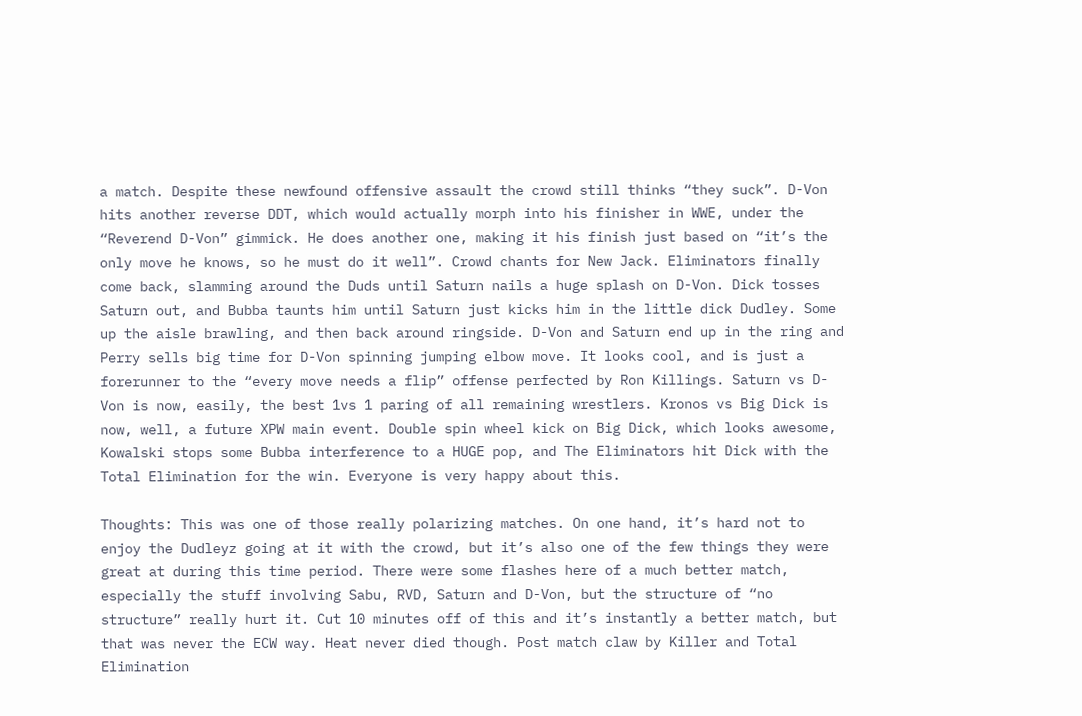a match. Despite these newfound offensive assault the crowd still thinks “they suck”. D-Von hits another reverse DDT, which would actually morph into his finisher in WWE, under the “Reverend D-Von” gimmick. He does another one, making it his finish just based on “it’s the only move he knows, so he must do it well”. Crowd chants for New Jack. Eliminators finally come back, slamming around the Duds until Saturn nails a huge splash on D-Von. Dick tosses Saturn out, and Bubba taunts him until Saturn just kicks him in the little dick Dudley. Some up the aisle brawling, and then back around ringside. D-Von and Saturn end up in the ring and Perry sells big time for D-Von spinning jumping elbow move. It looks cool, and is just a forerunner to the “every move needs a flip” offense perfected by Ron Killings. Saturn vs D-Von is now, easily, the best 1vs 1 paring of all remaining wrestlers. Kronos vs Big Dick is now, well, a future XPW main event. Double spin wheel kick on Big Dick, which looks awesome, Kowalski stops some Bubba interference to a HUGE pop, and The Eliminators hit Dick with the Total Elimination for the win. Everyone is very happy about this.

Thoughts: This was one of those really polarizing matches. On one hand, it’s hard not to enjoy the Dudleyz going at it with the crowd, but it’s also one of the few things they were great at during this time period. There were some flashes here of a much better match, especially the stuff involving Sabu, RVD, Saturn and D-Von, but the structure of “no structure” really hurt it. Cut 10 minutes off of this and it’s instantly a better match, but that was never the ECW way. Heat never died though. Post match claw by Killer and Total Elimination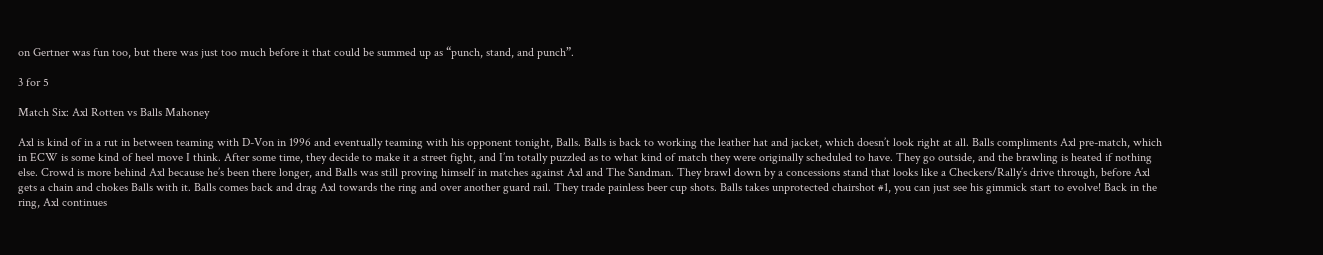on Gertner was fun too, but there was just too much before it that could be summed up as “punch, stand, and punch”.

3 for 5

Match Six: Axl Rotten vs Balls Mahoney

Axl is kind of in a rut in between teaming with D-Von in 1996 and eventually teaming with his opponent tonight, Balls. Balls is back to working the leather hat and jacket, which doesn’t look right at all. Balls compliments Axl pre-match, which in ECW is some kind of heel move I think. After some time, they decide to make it a street fight, and I’m totally puzzled as to what kind of match they were originally scheduled to have. They go outside, and the brawling is heated if nothing else. Crowd is more behind Axl because he’s been there longer, and Balls was still proving himself in matches against Axl and The Sandman. They brawl down by a concessions stand that looks like a Checkers/Rally’s drive through, before Axl gets a chain and chokes Balls with it. Balls comes back and drag Axl towards the ring and over another guard rail. They trade painless beer cup shots. Balls takes unprotected chairshot #1, you can just see his gimmick start to evolve! Back in the ring, Axl continues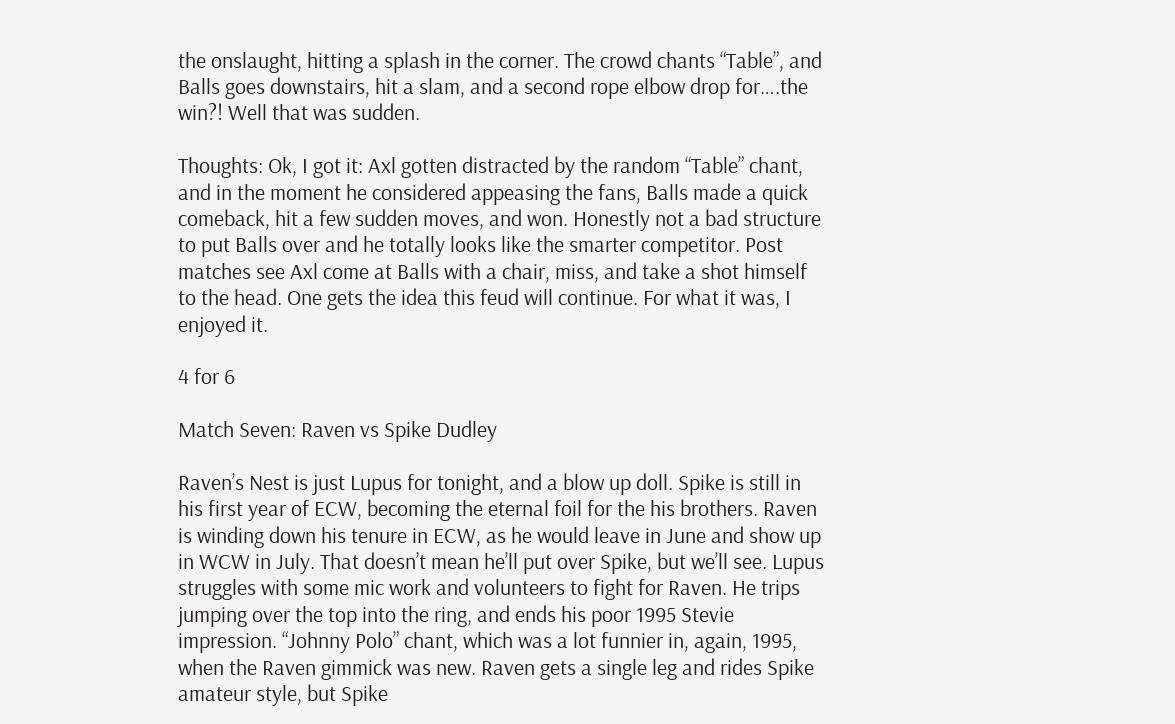the onslaught, hitting a splash in the corner. The crowd chants “Table”, and Balls goes downstairs, hit a slam, and a second rope elbow drop for….the win?! Well that was sudden.

Thoughts: Ok, I got it: Axl gotten distracted by the random “Table” chant, and in the moment he considered appeasing the fans, Balls made a quick comeback, hit a few sudden moves, and won. Honestly not a bad structure to put Balls over and he totally looks like the smarter competitor. Post matches see Axl come at Balls with a chair, miss, and take a shot himself to the head. One gets the idea this feud will continue. For what it was, I enjoyed it.

4 for 6

Match Seven: Raven vs Spike Dudley

Raven’s Nest is just Lupus for tonight, and a blow up doll. Spike is still in his first year of ECW, becoming the eternal foil for the his brothers. Raven is winding down his tenure in ECW, as he would leave in June and show up in WCW in July. That doesn’t mean he’ll put over Spike, but we’ll see. Lupus struggles with some mic work and volunteers to fight for Raven. He trips jumping over the top into the ring, and ends his poor 1995 Stevie impression. “Johnny Polo” chant, which was a lot funnier in, again, 1995, when the Raven gimmick was new. Raven gets a single leg and rides Spike amateur style, but Spike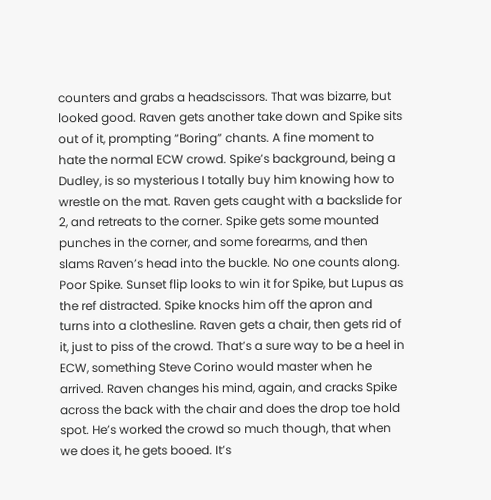counters and grabs a headscissors. That was bizarre, but looked good. Raven gets another take down and Spike sits out of it, prompting “Boring” chants. A fine moment to hate the normal ECW crowd. Spike’s background, being a Dudley, is so mysterious I totally buy him knowing how to wrestle on the mat. Raven gets caught with a backslide for 2, and retreats to the corner. Spike gets some mounted punches in the corner, and some forearms, and then slams Raven’s head into the buckle. No one counts along. Poor Spike. Sunset flip looks to win it for Spike, but Lupus as the ref distracted. Spike knocks him off the apron and turns into a clothesline. Raven gets a chair, then gets rid of it, just to piss of the crowd. That’s a sure way to be a heel in ECW, something Steve Corino would master when he arrived. Raven changes his mind, again, and cracks Spike across the back with the chair and does the drop toe hold spot. He’s worked the crowd so much though, that when we does it, he gets booed. It’s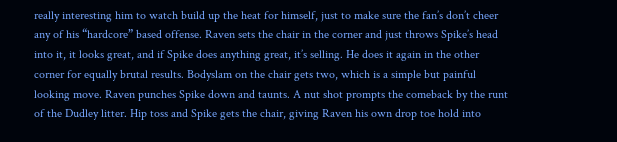really interesting him to watch build up the heat for himself, just to make sure the fan’s don’t cheer any of his “hardcore” based offense. Raven sets the chair in the corner and just throws Spike’s head into it, it looks great, and if Spike does anything great, it’s selling. He does it again in the other corner for equally brutal results. Bodyslam on the chair gets two, which is a simple but painful looking move. Raven punches Spike down and taunts. A nut shot prompts the comeback by the runt of the Dudley litter. Hip toss and Spike gets the chair, giving Raven his own drop toe hold into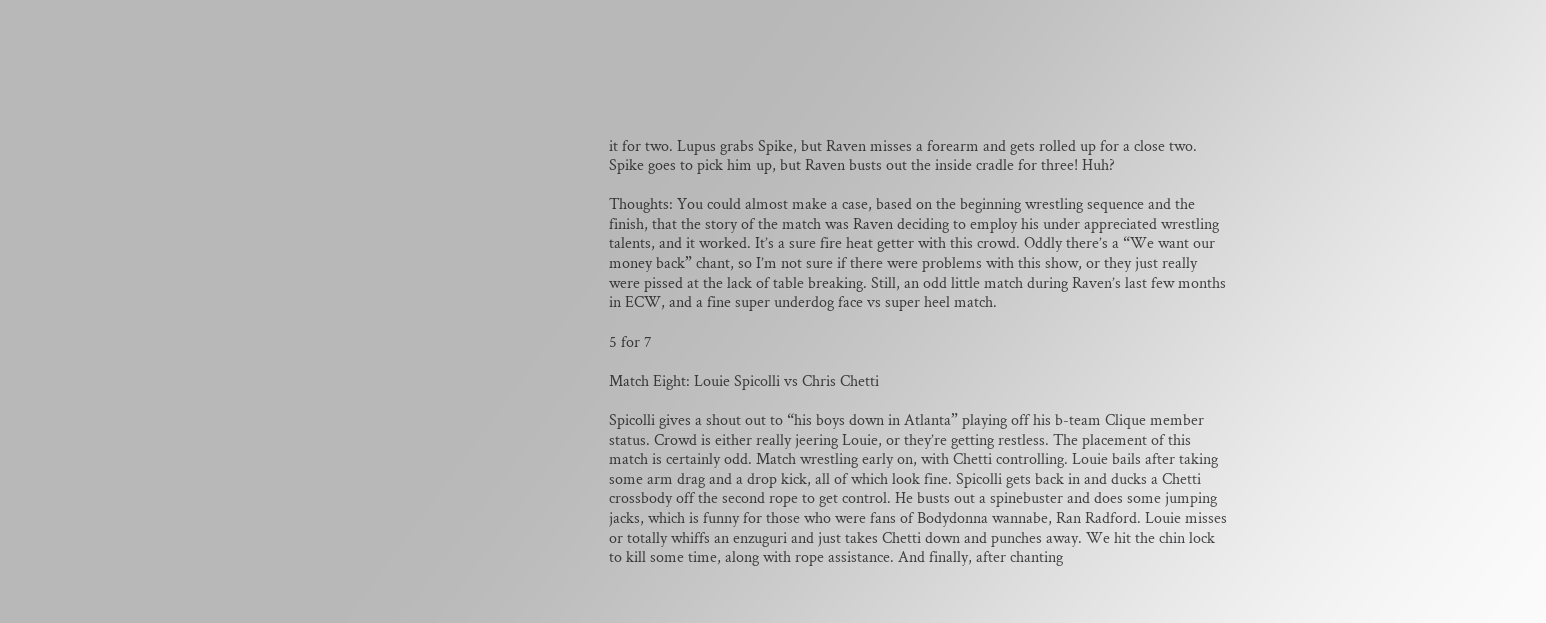it for two. Lupus grabs Spike, but Raven misses a forearm and gets rolled up for a close two. Spike goes to pick him up, but Raven busts out the inside cradle for three! Huh?

Thoughts: You could almost make a case, based on the beginning wrestling sequence and the finish, that the story of the match was Raven deciding to employ his under appreciated wrestling talents, and it worked. It’s a sure fire heat getter with this crowd. Oddly there’s a “We want our money back” chant, so I’m not sure if there were problems with this show, or they just really were pissed at the lack of table breaking. Still, an odd little match during Raven’s last few months in ECW, and a fine super underdog face vs super heel match.

5 for 7

Match Eight: Louie Spicolli vs Chris Chetti

Spicolli gives a shout out to “his boys down in Atlanta” playing off his b-team Clique member status. Crowd is either really jeering Louie, or they’re getting restless. The placement of this match is certainly odd. Match wrestling early on, with Chetti controlling. Louie bails after taking some arm drag and a drop kick, all of which look fine. Spicolli gets back in and ducks a Chetti crossbody off the second rope to get control. He busts out a spinebuster and does some jumping jacks, which is funny for those who were fans of Bodydonna wannabe, Ran Radford. Louie misses or totally whiffs an enzuguri and just takes Chetti down and punches away. We hit the chin lock to kill some time, along with rope assistance. And finally, after chanting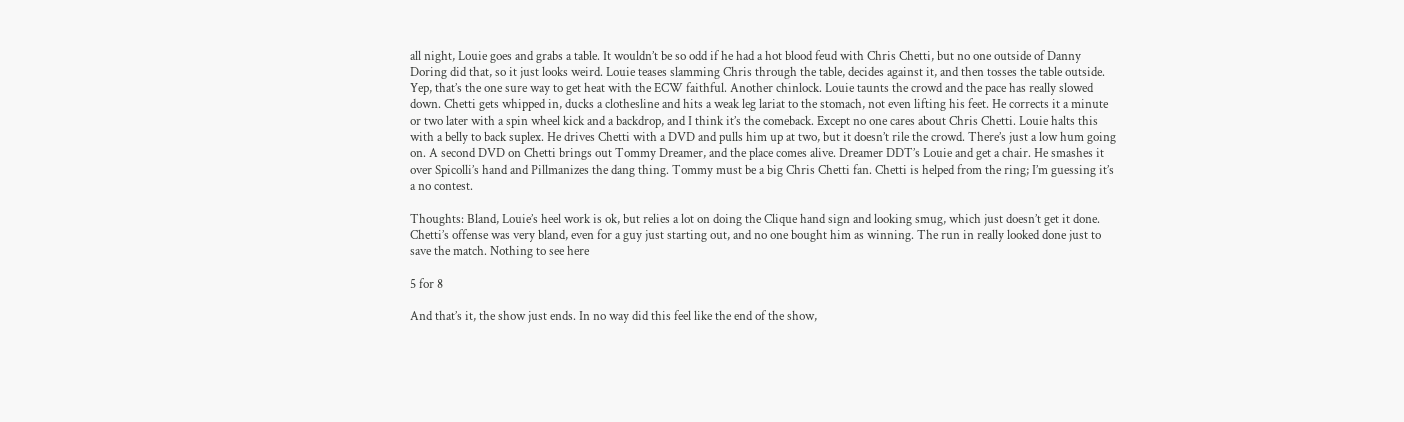all night, Louie goes and grabs a table. It wouldn’t be so odd if he had a hot blood feud with Chris Chetti, but no one outside of Danny Doring did that, so it just looks weird. Louie teases slamming Chris through the table, decides against it, and then tosses the table outside. Yep, that’s the one sure way to get heat with the ECW faithful. Another chinlock. Louie taunts the crowd and the pace has really slowed down. Chetti gets whipped in, ducks a clothesline and hits a weak leg lariat to the stomach, not even lifting his feet. He corrects it a minute or two later with a spin wheel kick and a backdrop, and I think it’s the comeback. Except no one cares about Chris Chetti. Louie halts this with a belly to back suplex. He drives Chetti with a DVD and pulls him up at two, but it doesn’t rile the crowd. There’s just a low hum going on. A second DVD on Chetti brings out Tommy Dreamer, and the place comes alive. Dreamer DDT’s Louie and get a chair. He smashes it over Spicolli’s hand and Pillmanizes the dang thing. Tommy must be a big Chris Chetti fan. Chetti is helped from the ring; I’m guessing it’s a no contest.

Thoughts: Bland, Louie’s heel work is ok, but relies a lot on doing the Clique hand sign and looking smug, which just doesn’t get it done. Chetti’s offense was very bland, even for a guy just starting out, and no one bought him as winning. The run in really looked done just to save the match. Nothing to see here

5 for 8

And that’s it, the show just ends. In no way did this feel like the end of the show,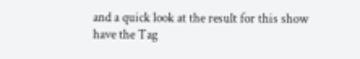and a quick look at the result for this show have the Tag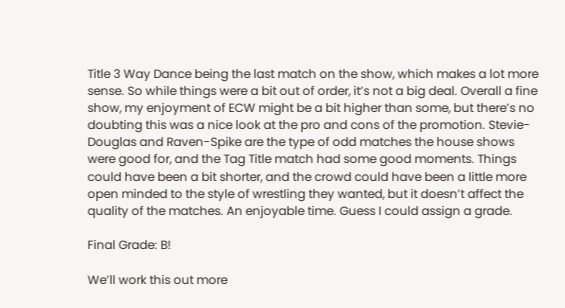Title 3 Way Dance being the last match on the show, which makes a lot more sense. So while things were a bit out of order, it’s not a big deal. Overall a fine show, my enjoyment of ECW might be a bit higher than some, but there’s no doubting this was a nice look at the pro and cons of the promotion. Stevie-Douglas and Raven-Spike are the type of odd matches the house shows were good for, and the Tag Title match had some good moments. Things could have been a bit shorter, and the crowd could have been a little more open minded to the style of wrestling they wanted, but it doesn’t affect the quality of the matches. An enjoyable time. Guess I could assign a grade.

Final Grade: B!

We’ll work this out more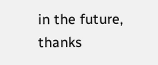in the future, thanks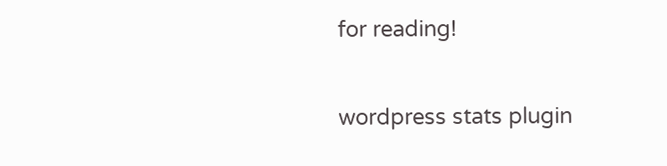for reading!

wordpress stats plugin